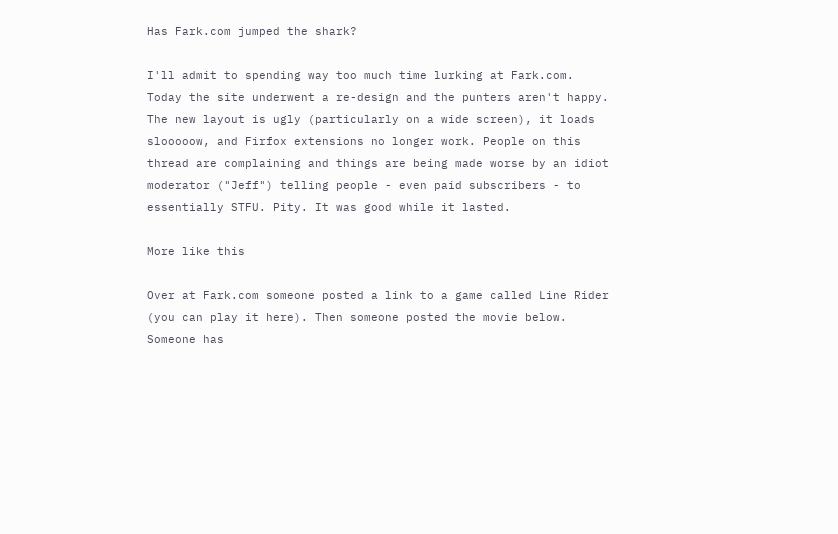Has Fark.com jumped the shark?

I'll admit to spending way too much time lurking at Fark.com. Today the site underwent a re-design and the punters aren't happy. The new layout is ugly (particularly on a wide screen), it loads slooooow, and Firfox extensions no longer work. People on this thread are complaining and things are being made worse by an idiot moderator ("Jeff") telling people - even paid subscribers - to essentially STFU. Pity. It was good while it lasted.

More like this

Over at Fark.com someone posted a link to a game called Line Rider (you can play it here). Then someone posted the movie below. Someone has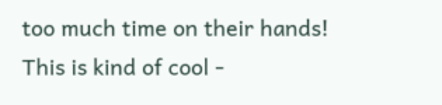too much time on their hands!
This is kind of cool -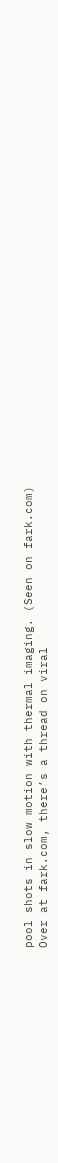pool shots in slow motion with thermal imaging. (Seen on fark.com)
Over at fark.com, there’s a thread on viral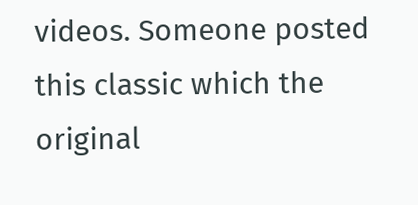videos. Someone posted this classic which the original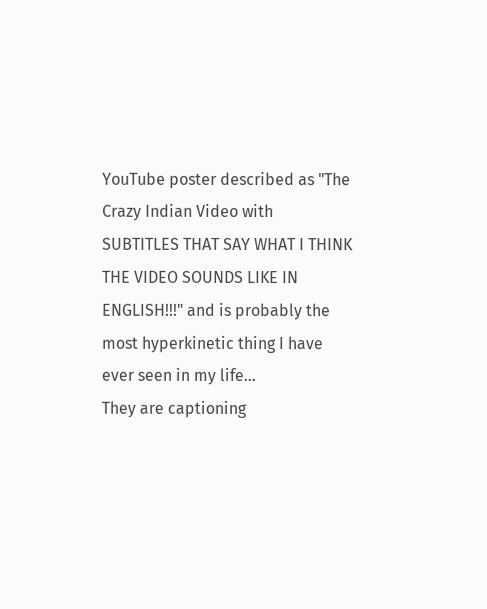YouTube poster described as "The Crazy Indian Video with SUBTITLES THAT SAY WHAT I THINK THE VIDEO SOUNDS LIKE IN ENGLISH!!!" and is probably the most hyperkinetic thing I have ever seen in my life…
They are captioning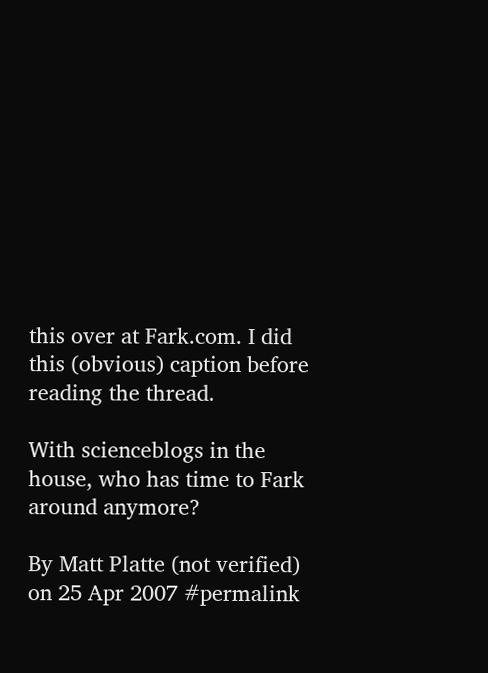this over at Fark.com. I did this (obvious) caption before reading the thread.

With scienceblogs in the house, who has time to Fark around anymore?

By Matt Platte (not verified) on 25 Apr 2007 #permalink